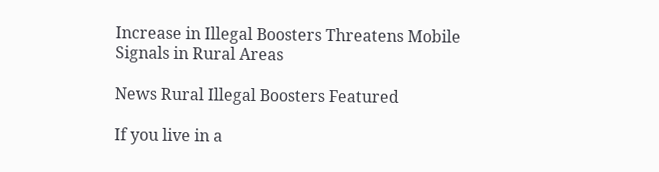Increase in Illegal Boosters Threatens Mobile Signals in Rural Areas

News Rural Illegal Boosters Featured

If you live in a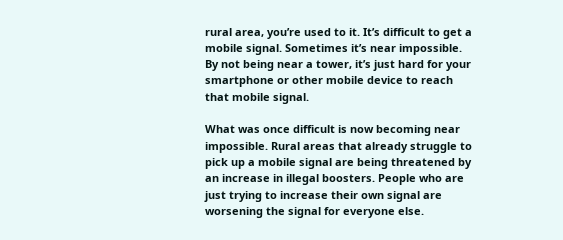rural area, you’re used to it. It’s difficult to get a mobile signal. Sometimes it’s near impossible. By not being near a tower, it’s just hard for your smartphone or other mobile device to reach that mobile signal.

What was once difficult is now becoming near impossible. Rural areas that already struggle to pick up a mobile signal are being threatened by an increase in illegal boosters. People who are just trying to increase their own signal are worsening the signal for everyone else.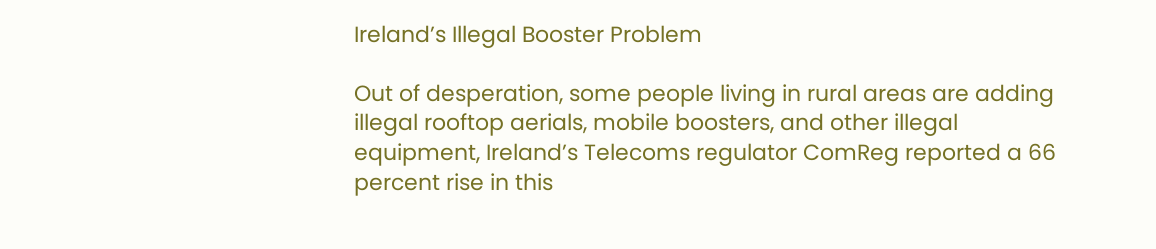Ireland’s Illegal Booster Problem

Out of desperation, some people living in rural areas are adding illegal rooftop aerials, mobile boosters, and other illegal equipment, Ireland’s Telecoms regulator ComReg reported a 66 percent rise in this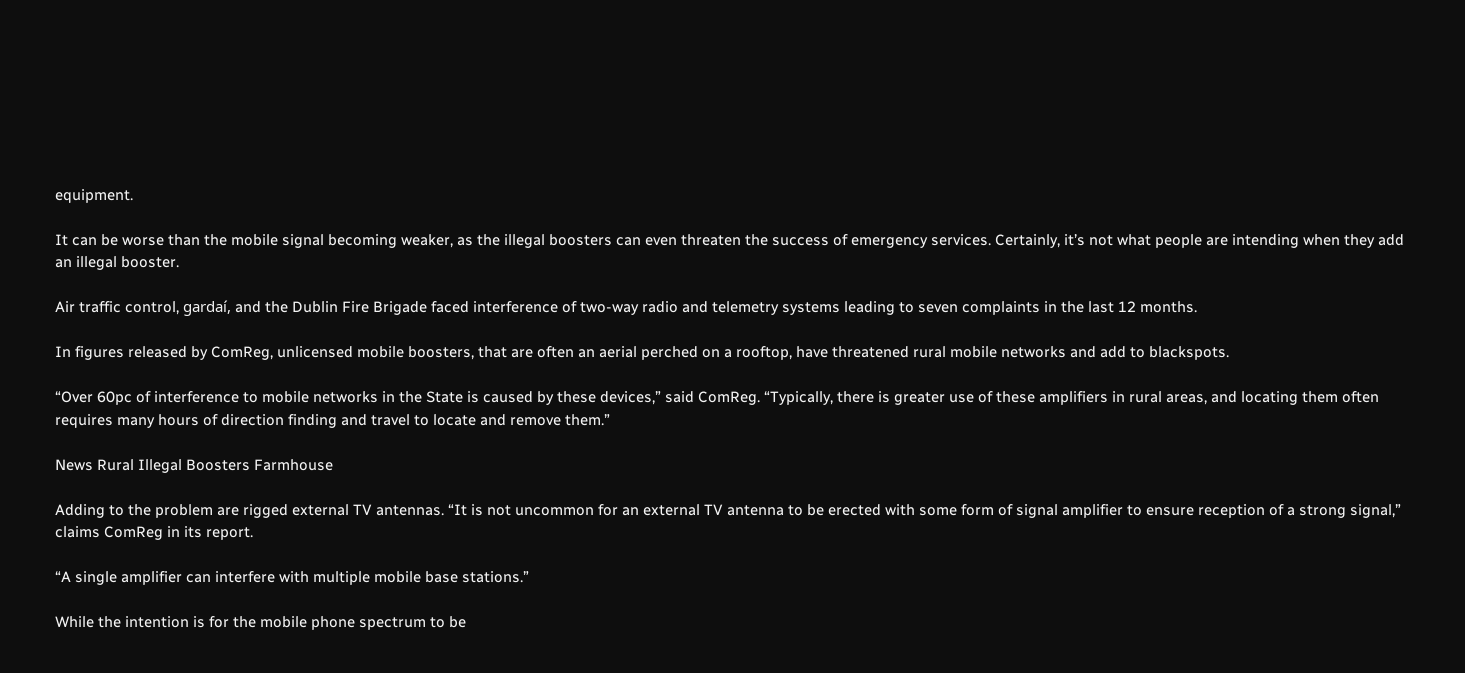equipment.

It can be worse than the mobile signal becoming weaker, as the illegal boosters can even threaten the success of emergency services. Certainly, it’s not what people are intending when they add an illegal booster.

Air traffic control, gardaí, and the Dublin Fire Brigade faced interference of two-way radio and telemetry systems leading to seven complaints in the last 12 months.

In figures released by ComReg, unlicensed mobile boosters, that are often an aerial perched on a rooftop, have threatened rural mobile networks and add to blackspots.

“Over 60pc of interference to mobile networks in the State is caused by these devices,” said ComReg. “Typically, there is greater use of these amplifiers in rural areas, and locating them often requires many hours of direction finding and travel to locate and remove them.”

News Rural Illegal Boosters Farmhouse

Adding to the problem are rigged external TV antennas. “It is not uncommon for an external TV antenna to be erected with some form of signal amplifier to ensure reception of a strong signal,” claims ComReg in its report.

“A single amplifier can interfere with multiple mobile base stations.”

While the intention is for the mobile phone spectrum to be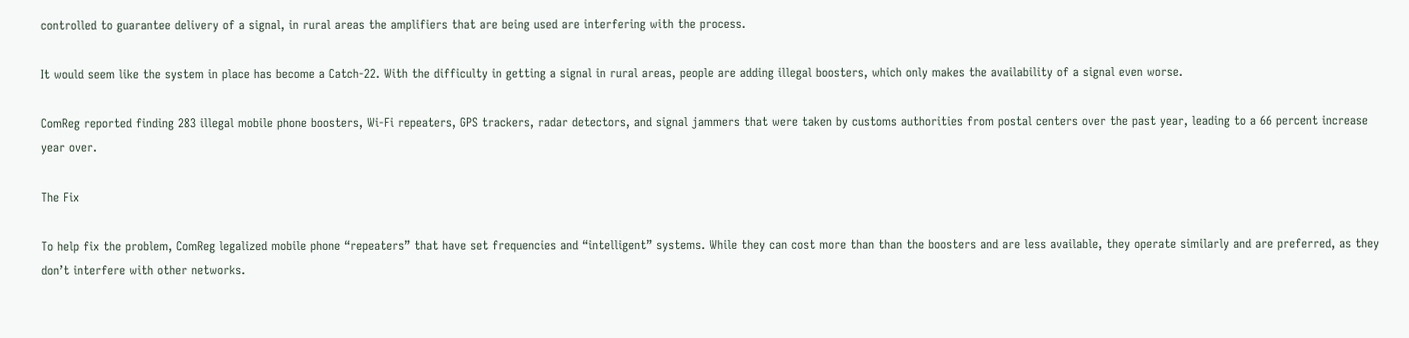controlled to guarantee delivery of a signal, in rural areas the amplifiers that are being used are interfering with the process.

It would seem like the system in place has become a Catch-22. With the difficulty in getting a signal in rural areas, people are adding illegal boosters, which only makes the availability of a signal even worse.

ComReg reported finding 283 illegal mobile phone boosters, Wi-Fi repeaters, GPS trackers, radar detectors, and signal jammers that were taken by customs authorities from postal centers over the past year, leading to a 66 percent increase year over.

The Fix

To help fix the problem, ComReg legalized mobile phone “repeaters” that have set frequencies and “intelligent” systems. While they can cost more than than the boosters and are less available, they operate similarly and are preferred, as they don’t interfere with other networks.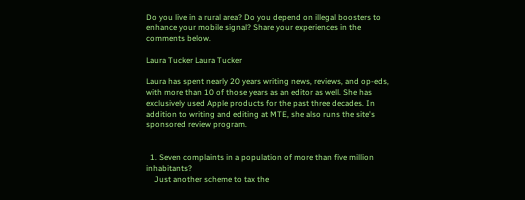Do you live in a rural area? Do you depend on illegal boosters to enhance your mobile signal? Share your experiences in the comments below.

Laura Tucker Laura Tucker

Laura has spent nearly 20 years writing news, reviews, and op-eds, with more than 10 of those years as an editor as well. She has exclusively used Apple products for the past three decades. In addition to writing and editing at MTE, she also runs the site's sponsored review program.


  1. Seven complaints in a population of more than five million inhabitants?
    Just another scheme to tax the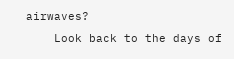airwaves?
    Look back to the days of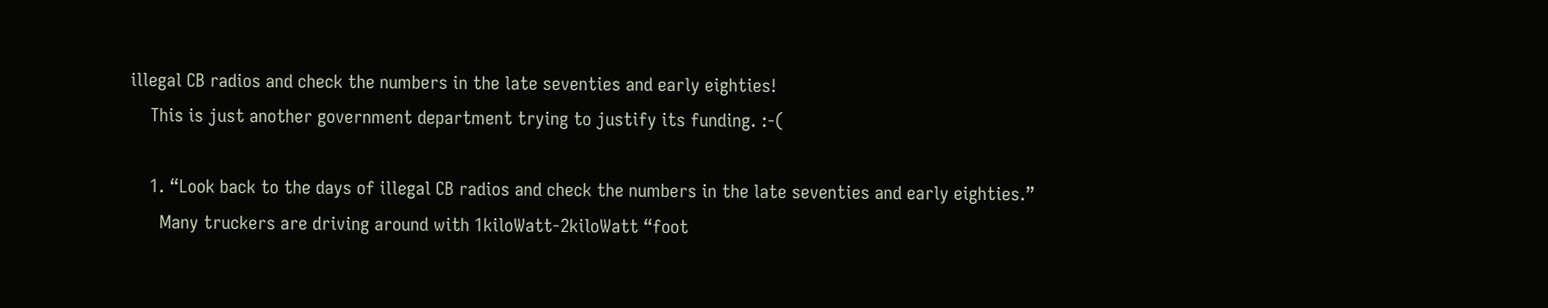illegal CB radios and check the numbers in the late seventies and early eighties!
    This is just another government department trying to justify its funding. :-(

    1. “Look back to the days of illegal CB radios and check the numbers in the late seventies and early eighties.”
      Many truckers are driving around with 1kiloWatt-2kiloWatt “foot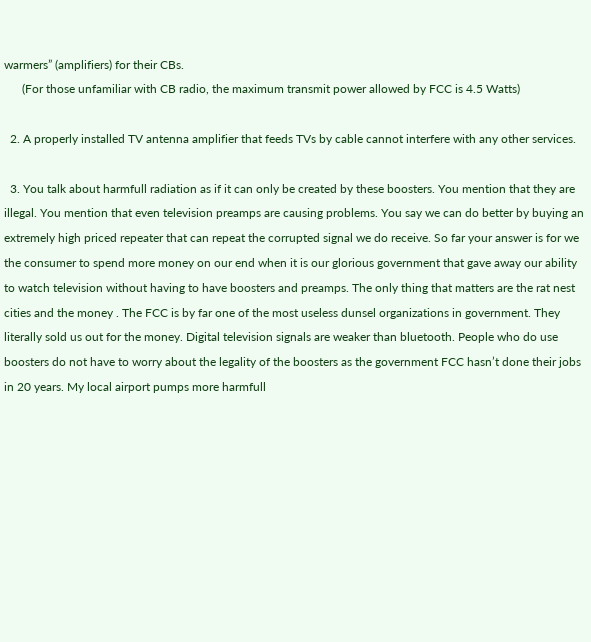warmers” (amplifiers) for their CBs.
      (For those unfamiliar with CB radio, the maximum transmit power allowed by FCC is 4.5 Watts)

  2. A properly installed TV antenna amplifier that feeds TVs by cable cannot interfere with any other services.

  3. You talk about harmfull radiation as if it can only be created by these boosters. You mention that they are illegal. You mention that even television preamps are causing problems. You say we can do better by buying an extremely high priced repeater that can repeat the corrupted signal we do receive. So far your answer is for we the consumer to spend more money on our end when it is our glorious government that gave away our ability to watch television without having to have boosters and preamps. The only thing that matters are the rat nest cities and the money . The FCC is by far one of the most useless dunsel organizations in government. They literally sold us out for the money. Digital television signals are weaker than bluetooth. People who do use boosters do not have to worry about the legality of the boosters as the government FCC hasn’t done their jobs in 20 years. My local airport pumps more harmfull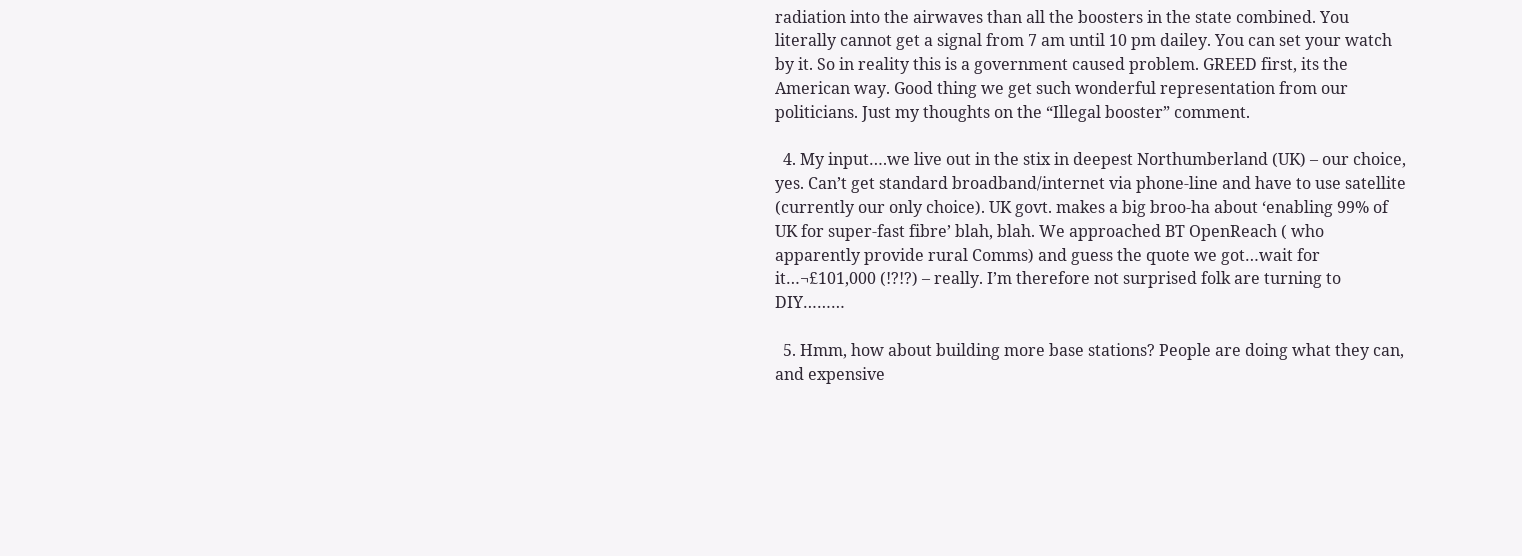radiation into the airwaves than all the boosters in the state combined. You literally cannot get a signal from 7 am until 10 pm dailey. You can set your watch by it. So in reality this is a government caused problem. GREED first, its the American way. Good thing we get such wonderful representation from our politicians. Just my thoughts on the “Illegal booster” comment.

  4. My input….we live out in the stix in deepest Northumberland (UK) – our choice, yes. Can’t get standard broadband/internet via phone-line and have to use satellite (currently our only choice). UK govt. makes a big broo-ha about ‘enabling 99% of UK for super-fast fibre’ blah, blah. We approached BT OpenReach ( who apparently provide rural Comms) and guess the quote we got…wait for it…¬£101,000 (!?!?) – really. I’m therefore not surprised folk are turning to DIY………

  5. Hmm, how about building more base stations? People are doing what they can, and expensive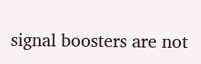signal boosters are not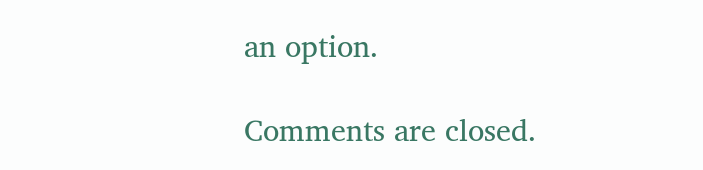an option.

Comments are closed.